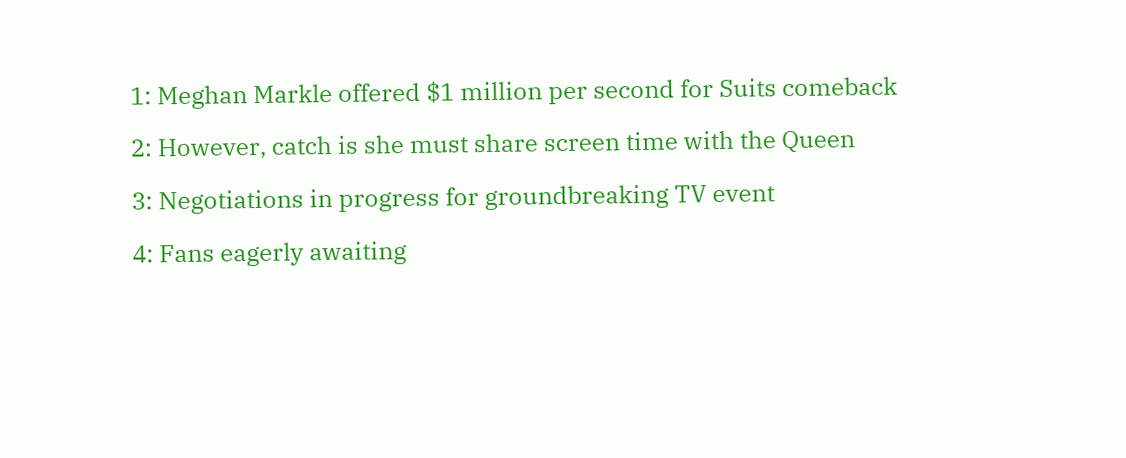1: Meghan Markle offered $1 million per second for Suits comeback

2: However, catch is she must share screen time with the Queen

3: Negotiations in progress for groundbreaking TV event

4: Fans eagerly awaiting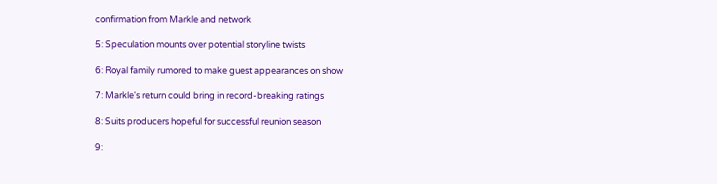confirmation from Markle and network

5: Speculation mounts over potential storyline twists

6: Royal family rumored to make guest appearances on show

7: Markle's return could bring in record-breaking ratings

8: Suits producers hopeful for successful reunion season

9: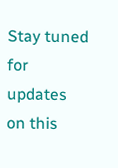Stay tuned for updates on this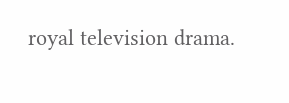royal television drama.